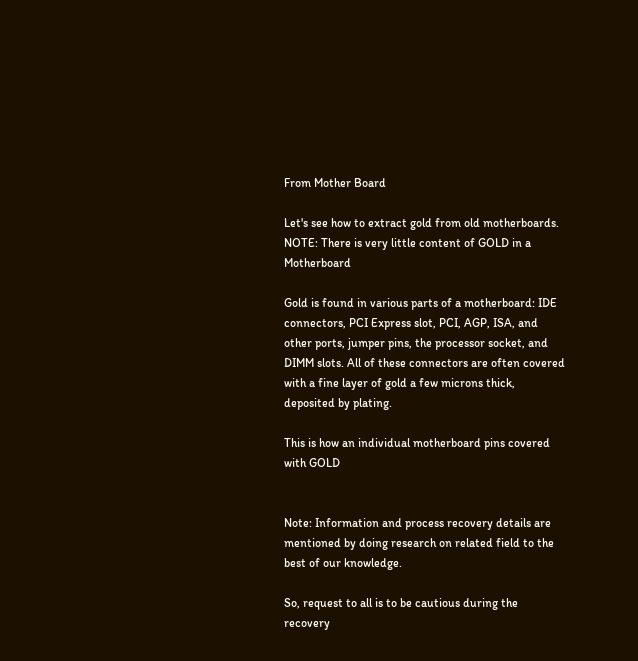From Mother Board

Let's see how to extract gold from old motherboards.
NOTE: There is very little content of GOLD in a Motherboard

Gold is found in various parts of a motherboard: IDE connectors, PCI Express slot, PCI, AGP, ISA, and other ports, jumper pins, the processor socket, and DIMM slots. All of these connectors are often covered with a fine layer of gold a few microns thick, deposited by plating.

This is how an individual motherboard pins covered with GOLD


Note: Information and process recovery details are mentioned by doing research on related field to the best of our knowledge.

So, request to all is to be cautious during the recovery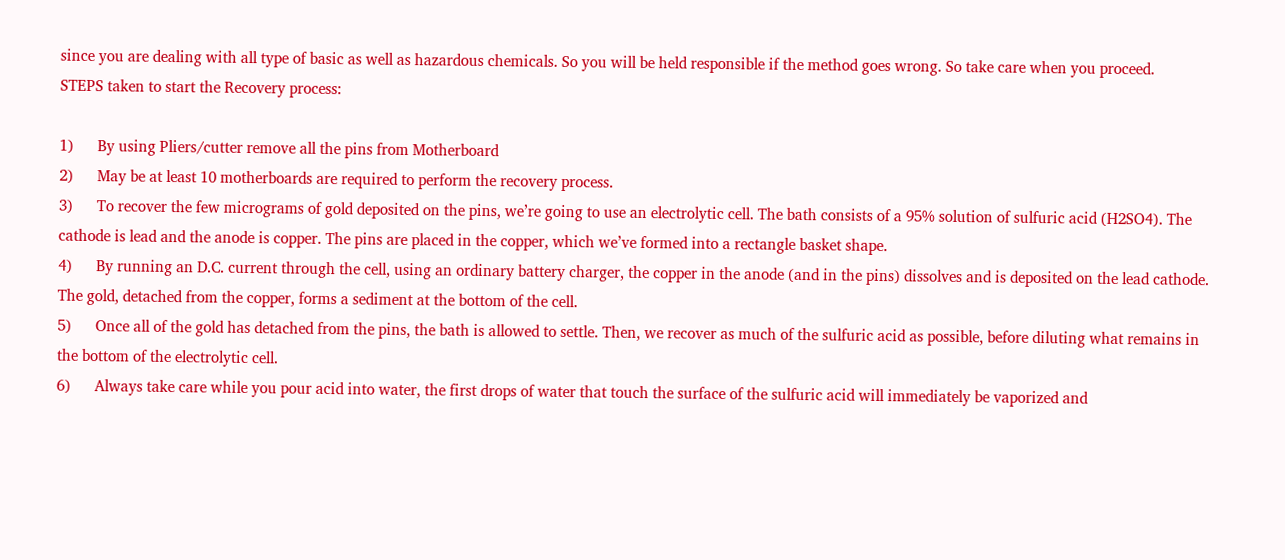since you are dealing with all type of basic as well as hazardous chemicals. So you will be held responsible if the method goes wrong. So take care when you proceed.
STEPS taken to start the Recovery process:

1)      By using Pliers/cutter remove all the pins from Motherboard
2)      May be at least 10 motherboards are required to perform the recovery process.
3)      To recover the few micrograms of gold deposited on the pins, we’re going to use an electrolytic cell. The bath consists of a 95% solution of sulfuric acid (H2SO4). The cathode is lead and the anode is copper. The pins are placed in the copper, which we’ve formed into a rectangle basket shape.
4)      By running an D.C. current through the cell, using an ordinary battery charger, the copper in the anode (and in the pins) dissolves and is deposited on the lead cathode. The gold, detached from the copper, forms a sediment at the bottom of the cell.
5)      Once all of the gold has detached from the pins, the bath is allowed to settle. Then, we recover as much of the sulfuric acid as possible, before diluting what remains in the bottom of the electrolytic cell.
6)      Always take care while you pour acid into water, the first drops of water that touch the surface of the sulfuric acid will immediately be vaporized and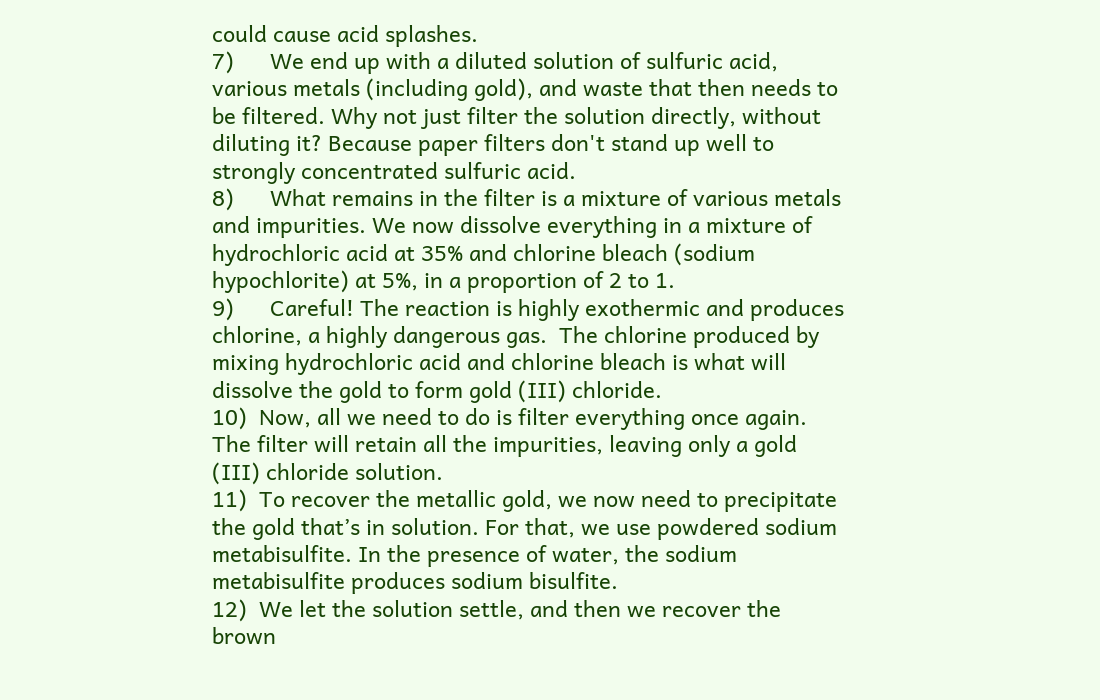could cause acid splashes.
7)      We end up with a diluted solution of sulfuric acid, various metals (including gold), and waste that then needs to be filtered. Why not just filter the solution directly, without diluting it? Because paper filters don't stand up well to strongly concentrated sulfuric acid.
8)      What remains in the filter is a mixture of various metals and impurities. We now dissolve everything in a mixture of hydrochloric acid at 35% and chlorine bleach (sodium hypochlorite) at 5%, in a proportion of 2 to 1.
9)      Careful! The reaction is highly exothermic and produces chlorine, a highly dangerous gas.  The chlorine produced by mixing hydrochloric acid and chlorine bleach is what will dissolve the gold to form gold (III) chloride.
10)  Now, all we need to do is filter everything once again. The filter will retain all the impurities, leaving only a gold (III) chloride solution.
11)  To recover the metallic gold, we now need to precipitate the gold that’s in solution. For that, we use powdered sodium metabisulfite. In the presence of water, the sodium metabisulfite produces sodium bisulfite.
12)  We let the solution settle, and then we recover the brown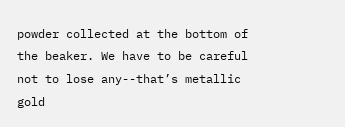powder collected at the bottom of the beaker. We have to be careful not to lose any--that’s metallic gold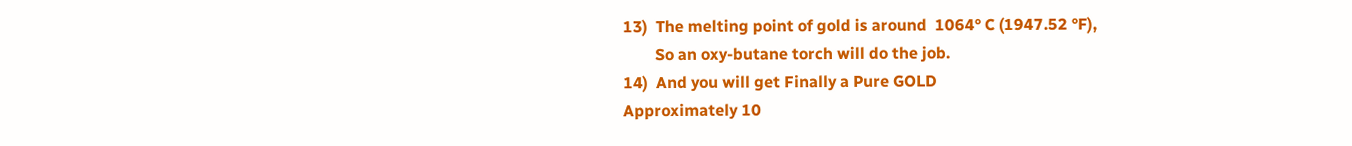13)  The melting point of gold is around  1064° C (1947.52 °F),
        So an oxy-butane torch will do the job.
14)  And you will get Finally a Pure GOLD
Approximately 10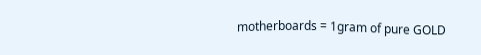motherboards = 1gram of pure GOLD